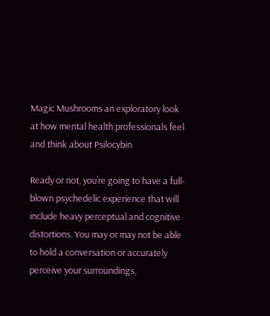Magic Mushrooms an exploratory look at how mental health professionals feel and think about Psilocybin

Ready or not, you’re going to have a full-blown psychedelic experience that will include heavy perceptual and cognitive distortions. You may or may not be able to hold a conversation or accurately perceive your surroundings,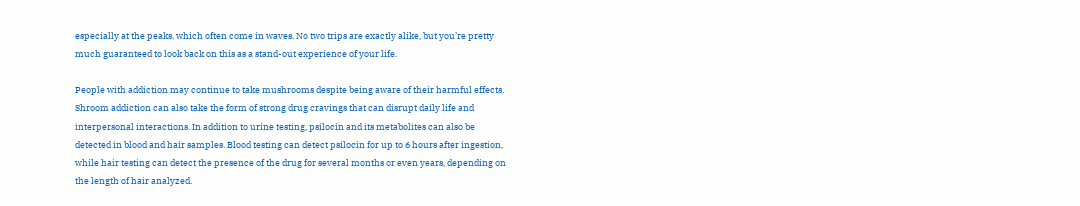especially at the peaks, which often come in waves. No two trips are exactly alike, but you’re pretty much guaranteed to look back on this as a stand-out experience of your life.

People with addiction may continue to take mushrooms despite being aware of their harmful effects. Shroom addiction can also take the form of strong drug cravings that can disrupt daily life and interpersonal interactions. In addition to urine testing, psilocin and its metabolites can also be detected in blood and hair samples. Blood testing can detect psilocin for up to 6 hours after ingestion, while hair testing can detect the presence of the drug for several months or even years, depending on the length of hair analyzed.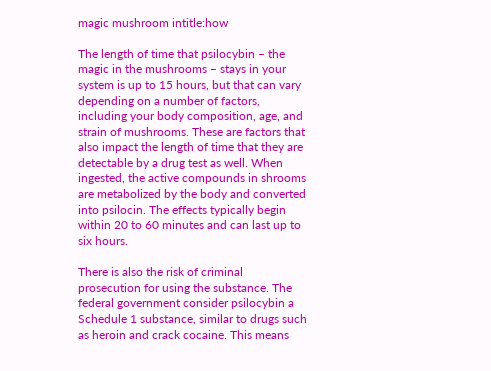magic mushroom intitle:how

The length of time that psilocybin – the magic in the mushrooms – stays in your system is up to 15 hours, but that can vary depending on a number of factors, including your body composition, age, and strain of mushrooms. These are factors that also impact the length of time that they are detectable by a drug test as well. When ingested, the active compounds in shrooms are metabolized by the body and converted into psilocin. The effects typically begin within 20 to 60 minutes and can last up to six hours.

There is also the risk of criminal prosecution for using the substance. The federal government consider psilocybin a Schedule 1 substance, similar to drugs such as heroin and crack cocaine. This means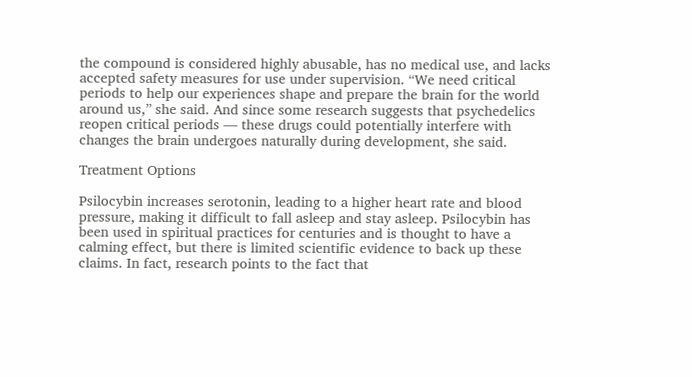the compound is considered highly abusable, has no medical use, and lacks accepted safety measures for use under supervision. “We need critical periods to help our experiences shape and prepare the brain for the world around us,” she said. And since some research suggests that psychedelics reopen critical periods — these drugs could potentially interfere with changes the brain undergoes naturally during development, she said.

Treatment Options

Psilocybin increases serotonin, leading to a higher heart rate and blood pressure, making it difficult to fall asleep and stay asleep. Psilocybin has been used in spiritual practices for centuries and is thought to have a calming effect, but there is limited scientific evidence to back up these claims. In fact, research points to the fact that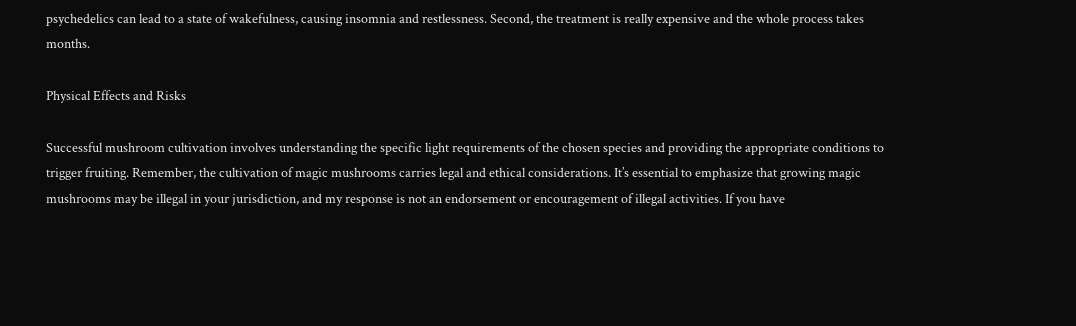psychedelics can lead to a state of wakefulness, causing insomnia and restlessness. Second, the treatment is really expensive and the whole process takes months.

Physical Effects and Risks

Successful mushroom cultivation involves understanding the specific light requirements of the chosen species and providing the appropriate conditions to trigger fruiting. Remember, the cultivation of magic mushrooms carries legal and ethical considerations. It’s essential to emphasize that growing magic mushrooms may be illegal in your jurisdiction, and my response is not an endorsement or encouragement of illegal activities. If you have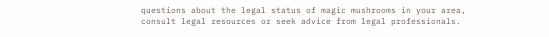questions about the legal status of magic mushrooms in your area, consult legal resources or seek advice from legal professionals.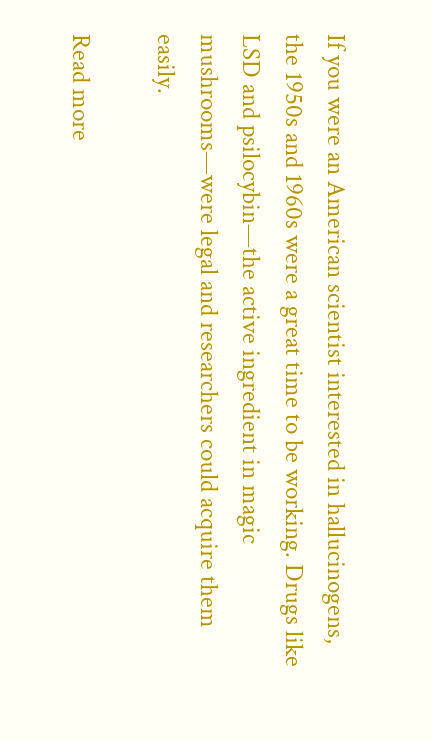If you were an American scientist interested in hallucinogens, the 1950s and 1960s were a great time to be working. Drugs like LSD and psilocybin—the active ingredient in magic mushrooms—were legal and researchers could acquire them easily.

Read more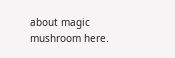about magic mushroom here.